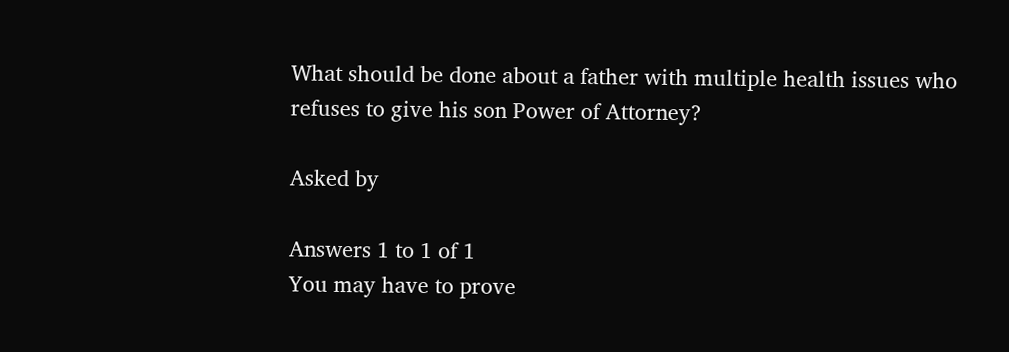What should be done about a father with multiple health issues who refuses to give his son Power of Attorney?

Asked by

Answers 1 to 1 of 1
You may have to prove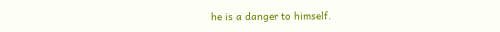he is a danger to himself.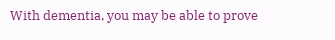With dementia, you may be able to prove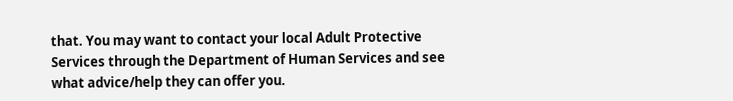that. You may want to contact your local Adult Protective Services through the Department of Human Services and see what advice/help they can offer you.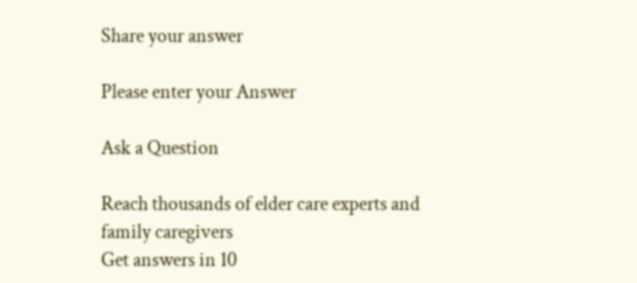Share your answer

Please enter your Answer

Ask a Question

Reach thousands of elder care experts and family caregivers
Get answers in 10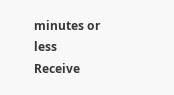minutes or less
Receive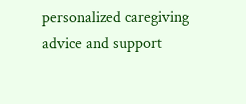personalized caregiving advice and support